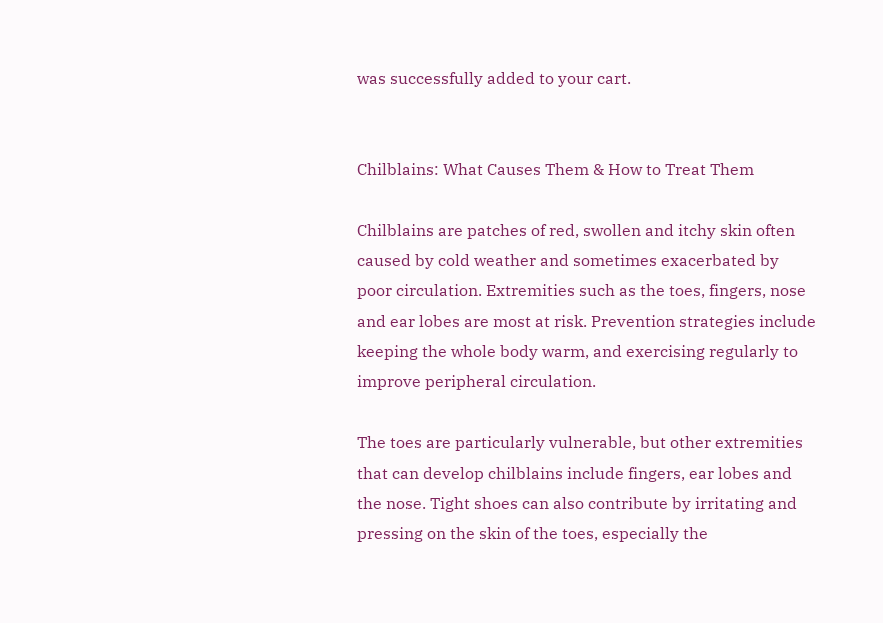was successfully added to your cart.


Chilblains: What Causes Them & How to Treat Them

Chilblains are patches of red, swollen and itchy skin often caused by cold weather and sometimes exacerbated by poor circulation. Extremities such as the toes, fingers, nose and ear lobes are most at risk. Prevention strategies include keeping the whole body warm, and exercising regularly to improve peripheral circulation.

The toes are particularly vulnerable, but other extremities that can develop chilblains include fingers, ear lobes and the nose. Tight shoes can also contribute by irritating and pressing on the skin of the toes, especially the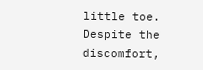little toe. Despite the discomfort,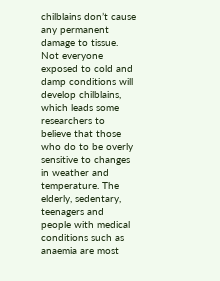chilblains don’t cause any permanent damage to tissue. Not everyone exposed to cold and damp conditions will develop chilblains, which leads some researchers to believe that those who do to be overly sensitive to changes in weather and temperature. The elderly, sedentary, teenagers and people with medical conditions such as anaemia are most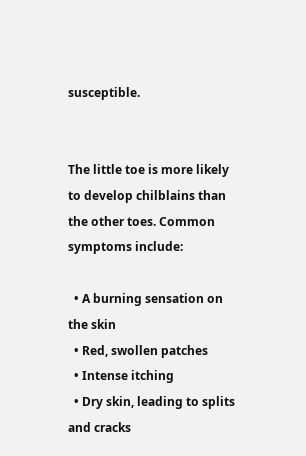susceptible.


The little toe is more likely to develop chilblains than the other toes. Common symptoms include:

  • A burning sensation on the skin
  • Red, swollen patches
  • Intense itching
  • Dry skin, leading to splits and cracks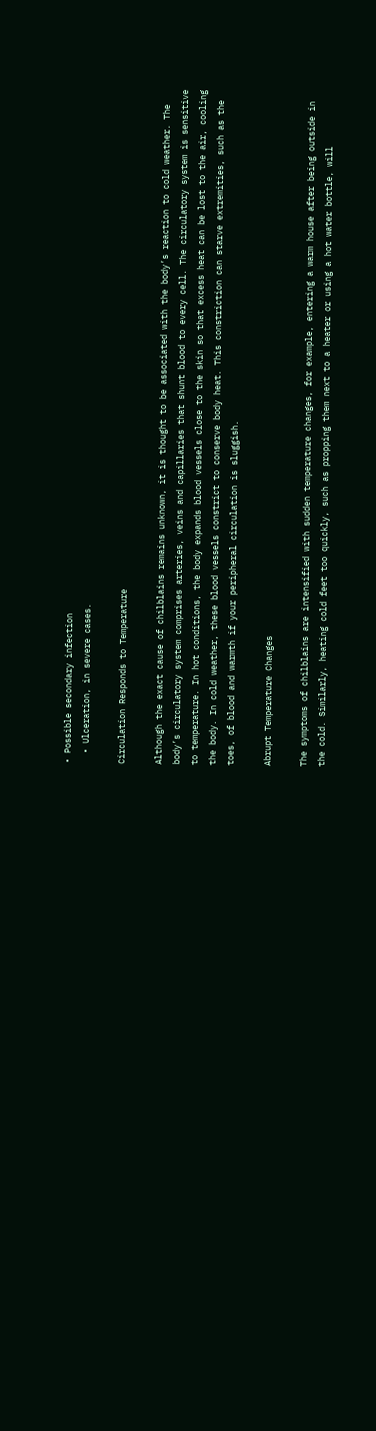• Possible secondary infection
  • Ulceration, in severe cases.

Circulation Responds to Temperature

Although the exact cause of chilblains remains unknown, it is thought to be associated with the body’s reaction to cold weather. The body’s circulatory system comprises arteries, veins and capillaries that shunt blood to every cell. The circulatory system is sensitive to temperature. In hot conditions, the body expands blood vessels close to the skin so that excess heat can be lost to the air, cooling the body. In cold weather, these blood vessels constrict to conserve body heat. This constriction can starve extremities, such as the toes, of blood and warmth if your peripheral circulation is sluggish.

Abrupt Temperature Changes

The symptoms of chilblains are intensified with sudden temperature changes, for example, entering a warm house after being outside in the cold. Similarly, heating cold feet too quickly, such as propping them next to a heater or using a hot water bottle, will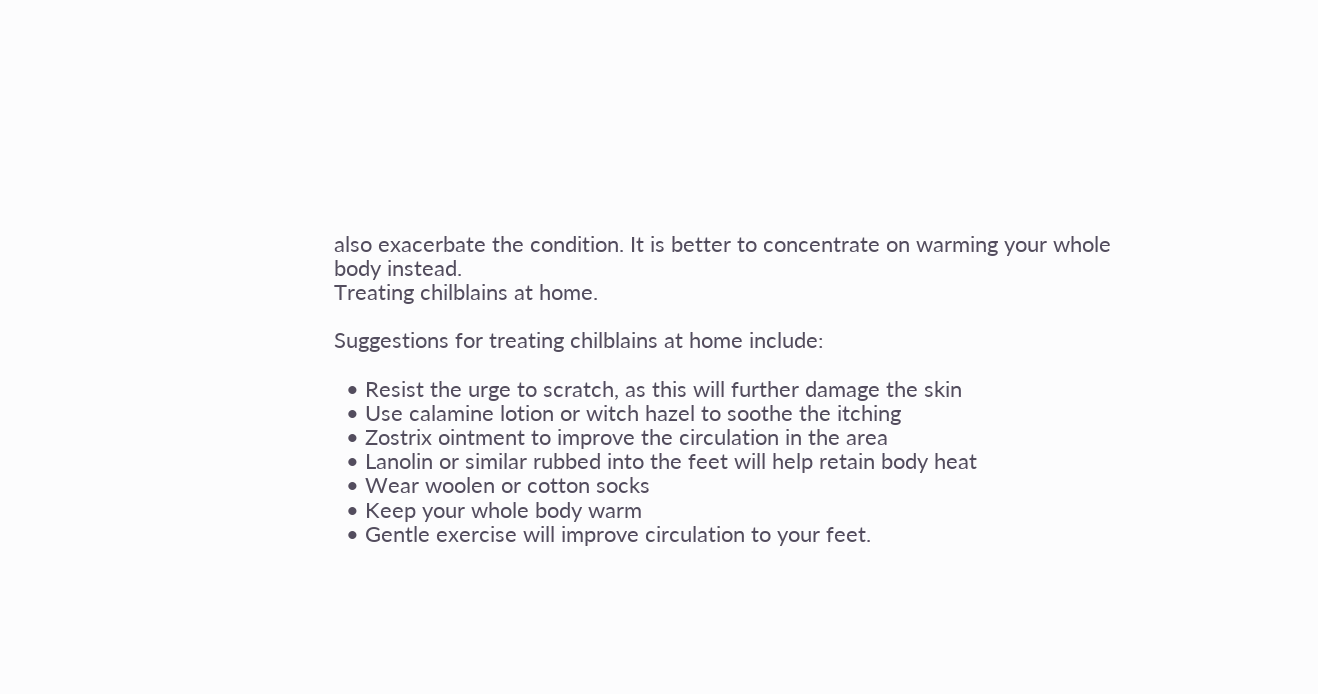also exacerbate the condition. It is better to concentrate on warming your whole body instead.
Treating chilblains at home.

Suggestions for treating chilblains at home include:

  • Resist the urge to scratch, as this will further damage the skin
  • Use calamine lotion or witch hazel to soothe the itching
  • Zostrix ointment to improve the circulation in the area
  • Lanolin or similar rubbed into the feet will help retain body heat
  • Wear woolen or cotton socks
  • Keep your whole body warm
  • Gentle exercise will improve circulation to your feet.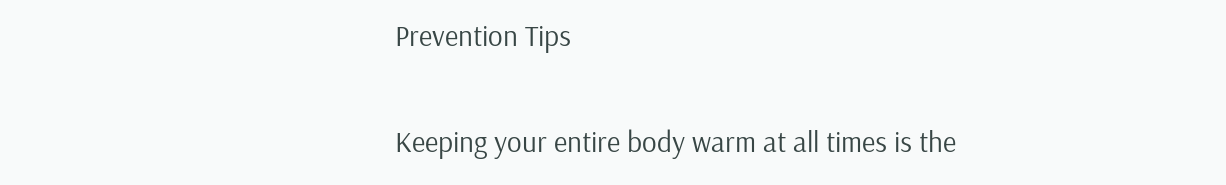Prevention Tips

Keeping your entire body warm at all times is the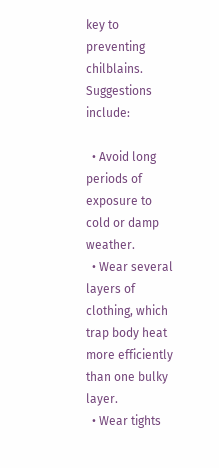key to preventing chilblains. Suggestions include:

  • Avoid long periods of exposure to cold or damp weather.
  • Wear several layers of clothing, which trap body heat more efficiently than one bulky layer.
  • Wear tights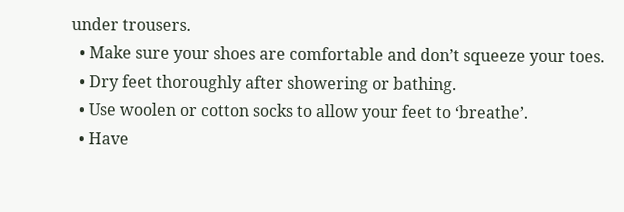under trousers.
  • Make sure your shoes are comfortable and don’t squeeze your toes.
  • Dry feet thoroughly after showering or bathing.
  • Use woolen or cotton socks to allow your feet to ‘breathe’.
  • Have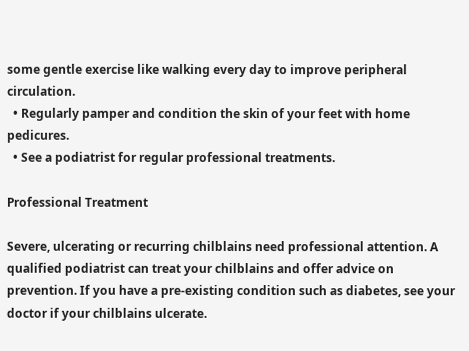some gentle exercise like walking every day to improve peripheral circulation.
  • Regularly pamper and condition the skin of your feet with home pedicures.
  • See a podiatrist for regular professional treatments.

Professional Treatment

Severe, ulcerating or recurring chilblains need professional attention. A qualified podiatrist can treat your chilblains and offer advice on prevention. If you have a pre-existing condition such as diabetes, see your doctor if your chilblains ulcerate.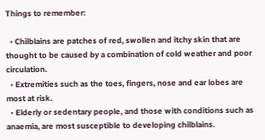Things to remember:

  • Chilblains are patches of red, swollen and itchy skin that are thought to be caused by a combination of cold weather and poor circulation.
  • Extremities such as the toes, fingers, nose and ear lobes are most at risk.
  • Elderly or sedentary people, and those with conditions such as anaemia, are most susceptible to developing chilblains.